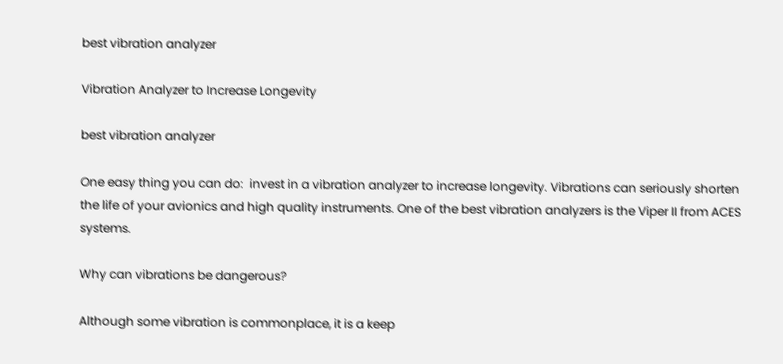best vibration analyzer

Vibration Analyzer to Increase Longevity

best vibration analyzer

One easy thing you can do:  invest in a vibration analyzer to increase longevity. Vibrations can seriously shorten the life of your avionics and high quality instruments. One of the best vibration analyzers is the Viper II from ACES systems.

Why can vibrations be dangerous?

Although some vibration is commonplace, it is a keep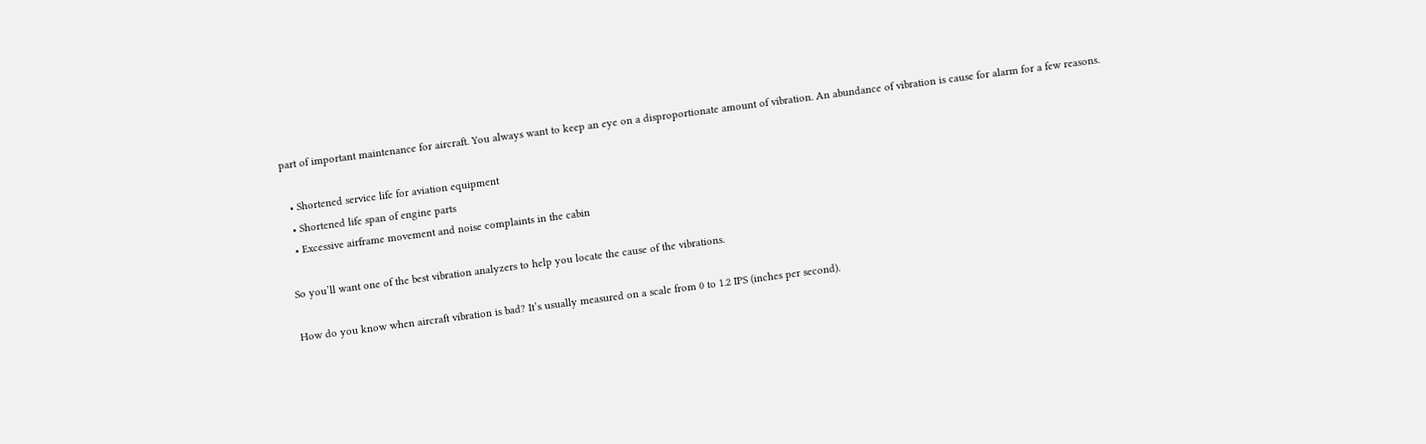part of important maintenance for aircraft. You always want to keep an eye on a disproportionate amount of vibration. An abundance of vibration is cause for alarm for a few reasons.

  • Shortened service life for aviation equipment
  • Shortened life span of engine parts
  • Excessive airframe movement and noise complaints in the cabin

So you’ll want one of the best vibration analyzers to help you locate the cause of the vibrations.

How do you know when aircraft vibration is bad? It’s usually measured on a scale from 0 to 1.2 IPS (inches per second).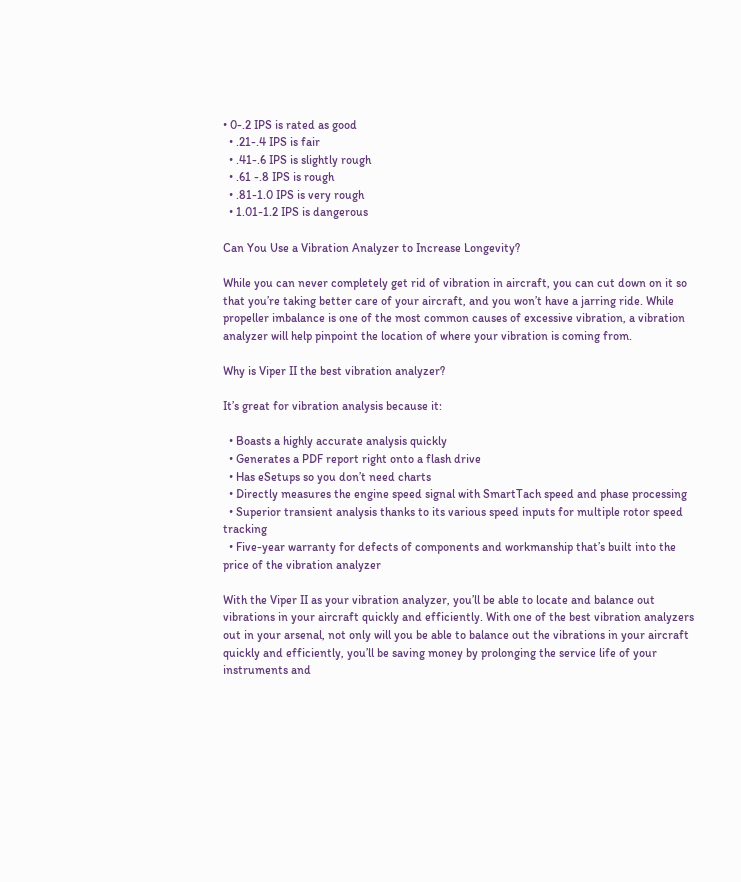• 0-.2 IPS is rated as good
  • .21-.4 IPS is fair
  • .41-.6 IPS is slightly rough
  • .61 -.8 IPS is rough
  • .81-1.0 IPS is very rough
  • 1.01-1.2 IPS is dangerous

Can You Use a Vibration Analyzer to Increase Longevity?

While you can never completely get rid of vibration in aircraft, you can cut down on it so that you’re taking better care of your aircraft, and you won’t have a jarring ride. While propeller imbalance is one of the most common causes of excessive vibration, a vibration analyzer will help pinpoint the location of where your vibration is coming from.

Why is Viper II the best vibration analyzer?

It’s great for vibration analysis because it:

  • Boasts a highly accurate analysis quickly
  • Generates a PDF report right onto a flash drive
  • Has eSetups so you don’t need charts
  • Directly measures the engine speed signal with SmartTach speed and phase processing
  • Superior transient analysis thanks to its various speed inputs for multiple rotor speed tracking
  • Five-year warranty for defects of components and workmanship that’s built into the price of the vibration analyzer

With the Viper II as your vibration analyzer, you’ll be able to locate and balance out vibrations in your aircraft quickly and efficiently. With one of the best vibration analyzers out in your arsenal, not only will you be able to balance out the vibrations in your aircraft quickly and efficiently, you’ll be saving money by prolonging the service life of your instruments and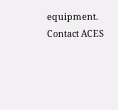equipment. Contact ACES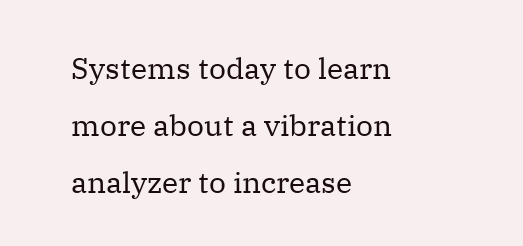Systems today to learn more about a vibration analyzer to increase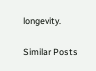longevity.

Similar Posts